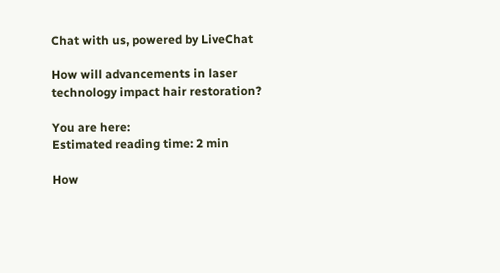Chat with us, powered by LiveChat

How will advancements in laser technology impact hair restoration?

You are here:
Estimated reading time: 2 min

How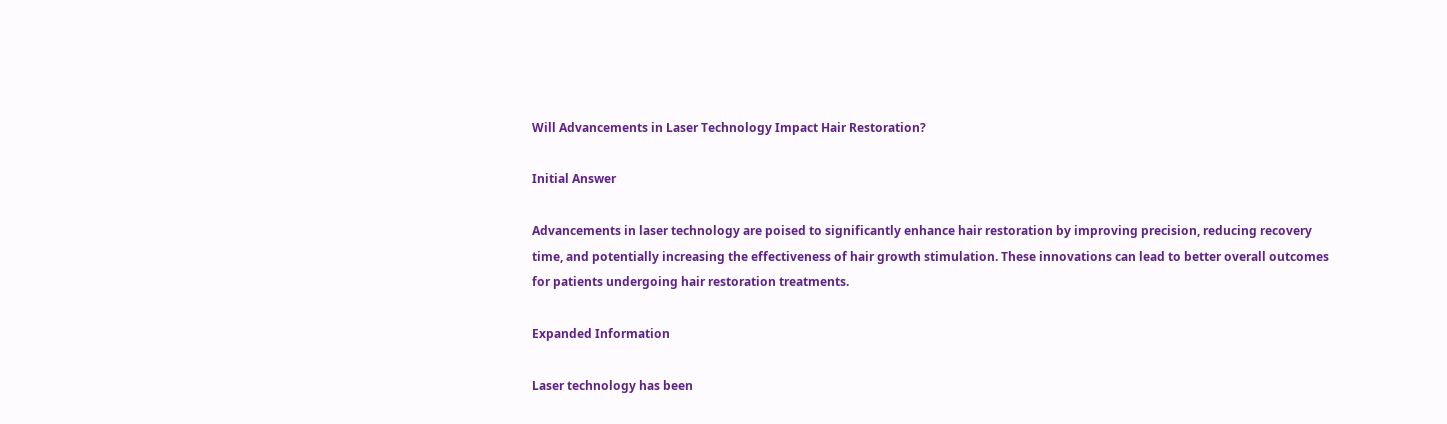Will Advancements in Laser Technology Impact Hair Restoration?

Initial Answer

Advancements in laser technology are poised to significantly enhance hair restoration by improving precision, reducing recovery time, and potentially increasing the effectiveness of hair growth stimulation. These innovations can lead to better overall outcomes for patients undergoing hair restoration treatments.

Expanded Information

Laser technology has been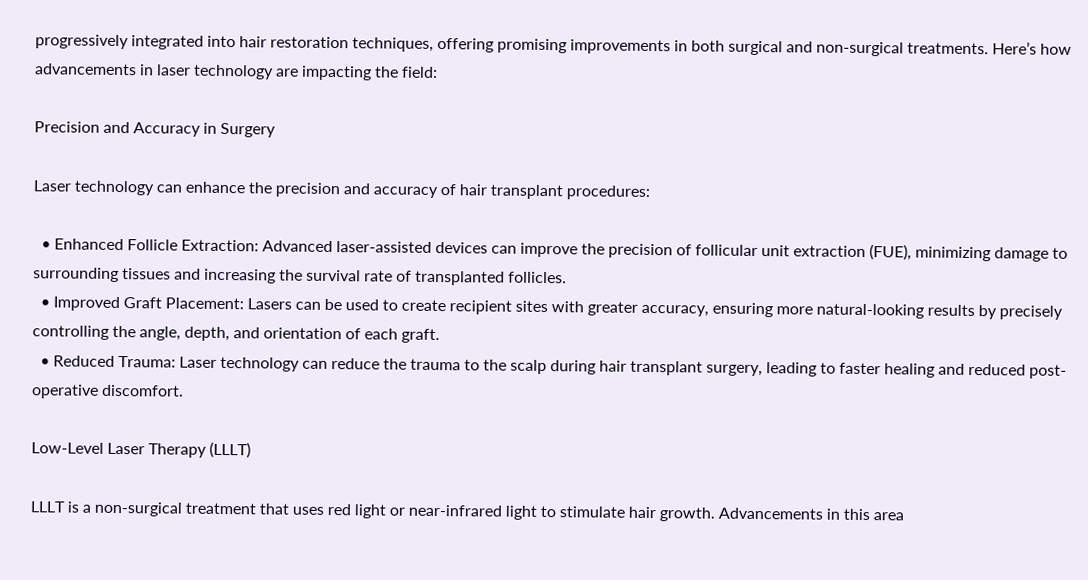progressively integrated into hair restoration techniques, offering promising improvements in both surgical and non-surgical treatments. Here’s how advancements in laser technology are impacting the field:

Precision and Accuracy in Surgery

Laser technology can enhance the precision and accuracy of hair transplant procedures:

  • Enhanced Follicle Extraction: Advanced laser-assisted devices can improve the precision of follicular unit extraction (FUE), minimizing damage to surrounding tissues and increasing the survival rate of transplanted follicles.
  • Improved Graft Placement: Lasers can be used to create recipient sites with greater accuracy, ensuring more natural-looking results by precisely controlling the angle, depth, and orientation of each graft.
  • Reduced Trauma: Laser technology can reduce the trauma to the scalp during hair transplant surgery, leading to faster healing and reduced post-operative discomfort.

Low-Level Laser Therapy (LLLT)

LLLT is a non-surgical treatment that uses red light or near-infrared light to stimulate hair growth. Advancements in this area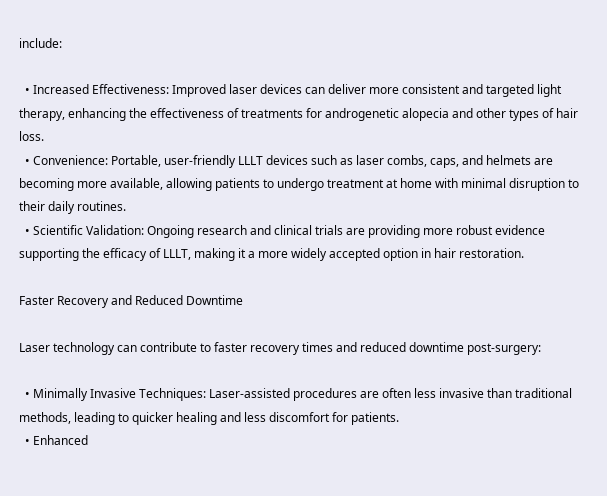include:

  • Increased Effectiveness: Improved laser devices can deliver more consistent and targeted light therapy, enhancing the effectiveness of treatments for androgenetic alopecia and other types of hair loss.
  • Convenience: Portable, user-friendly LLLT devices such as laser combs, caps, and helmets are becoming more available, allowing patients to undergo treatment at home with minimal disruption to their daily routines.
  • Scientific Validation: Ongoing research and clinical trials are providing more robust evidence supporting the efficacy of LLLT, making it a more widely accepted option in hair restoration.

Faster Recovery and Reduced Downtime

Laser technology can contribute to faster recovery times and reduced downtime post-surgery:

  • Minimally Invasive Techniques: Laser-assisted procedures are often less invasive than traditional methods, leading to quicker healing and less discomfort for patients.
  • Enhanced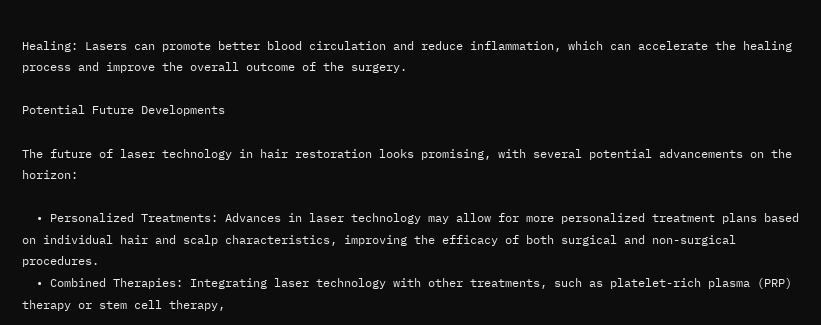Healing: Lasers can promote better blood circulation and reduce inflammation, which can accelerate the healing process and improve the overall outcome of the surgery.

Potential Future Developments

The future of laser technology in hair restoration looks promising, with several potential advancements on the horizon:

  • Personalized Treatments: Advances in laser technology may allow for more personalized treatment plans based on individual hair and scalp characteristics, improving the efficacy of both surgical and non-surgical procedures.
  • Combined Therapies: Integrating laser technology with other treatments, such as platelet-rich plasma (PRP) therapy or stem cell therapy,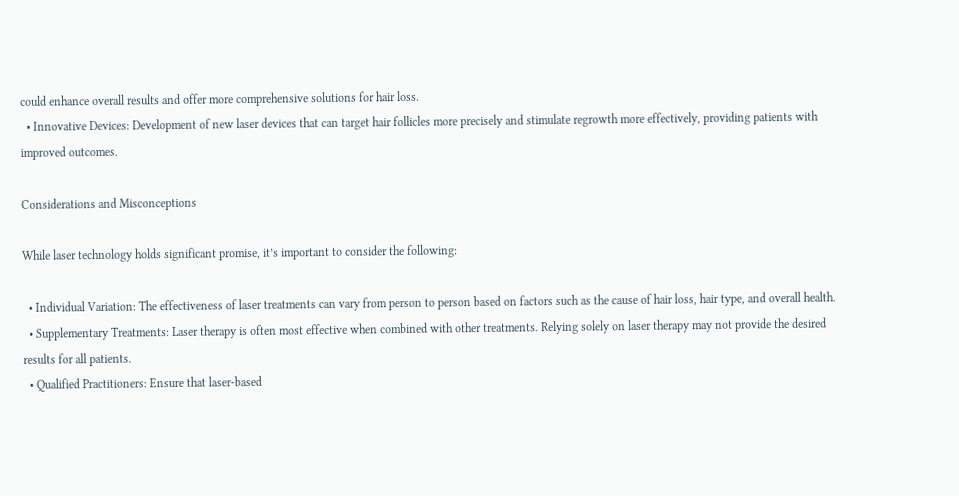could enhance overall results and offer more comprehensive solutions for hair loss.
  • Innovative Devices: Development of new laser devices that can target hair follicles more precisely and stimulate regrowth more effectively, providing patients with improved outcomes.

Considerations and Misconceptions

While laser technology holds significant promise, it’s important to consider the following:

  • Individual Variation: The effectiveness of laser treatments can vary from person to person based on factors such as the cause of hair loss, hair type, and overall health.
  • Supplementary Treatments: Laser therapy is often most effective when combined with other treatments. Relying solely on laser therapy may not provide the desired results for all patients.
  • Qualified Practitioners: Ensure that laser-based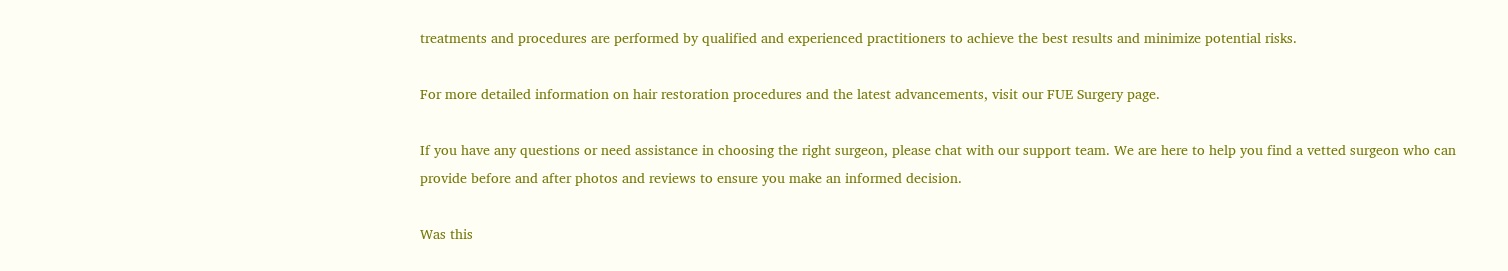treatments and procedures are performed by qualified and experienced practitioners to achieve the best results and minimize potential risks.

For more detailed information on hair restoration procedures and the latest advancements, visit our FUE Surgery page.

If you have any questions or need assistance in choosing the right surgeon, please chat with our support team. We are here to help you find a vetted surgeon who can provide before and after photos and reviews to ensure you make an informed decision.

Was this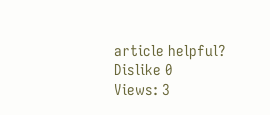article helpful?
Dislike 0
Views: 3